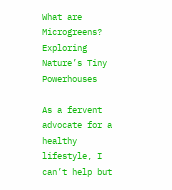What are Microgreens? Exploring Nature’s Tiny Powerhouses

As a fervent advocate for a healthy lifestyle, I can’t help but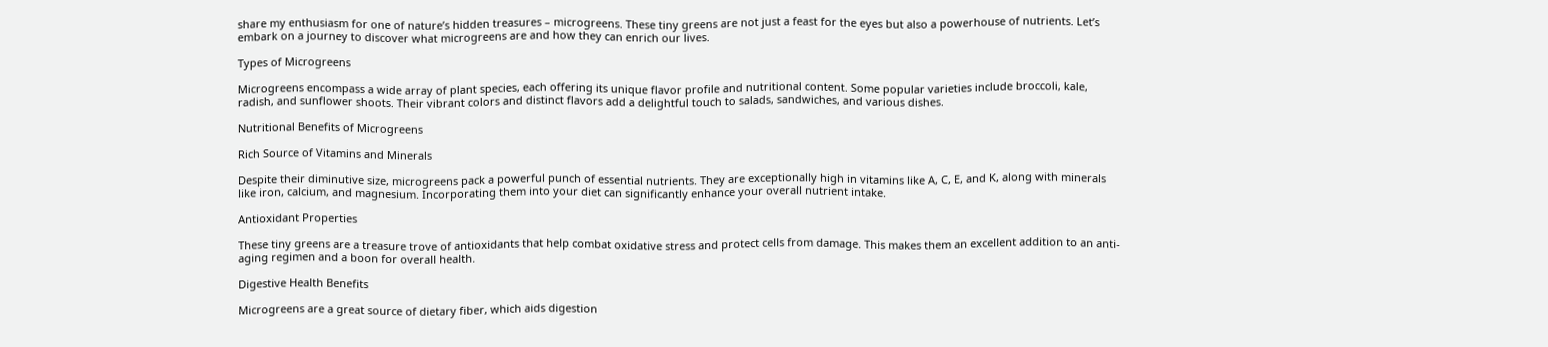share my enthusiasm for one of nature’s hidden treasures – microgreens. These tiny greens are not just a feast for the eyes but also a powerhouse of nutrients. Let’s embark on a journey to discover what microgreens are and how they can enrich our lives.

Types of Microgreens

Microgreens encompass a wide array of plant species, each offering its unique flavor profile and nutritional content. Some popular varieties include broccoli, kale, radish, and sunflower shoots. Their vibrant colors and distinct flavors add a delightful touch to salads, sandwiches, and various dishes.

Nutritional Benefits of Microgreens

Rich Source of Vitamins and Minerals

Despite their diminutive size, microgreens pack a powerful punch of essential nutrients. They are exceptionally high in vitamins like A, C, E, and K, along with minerals like iron, calcium, and magnesium. Incorporating them into your diet can significantly enhance your overall nutrient intake.

Antioxidant Properties

These tiny greens are a treasure trove of antioxidants that help combat oxidative stress and protect cells from damage. This makes them an excellent addition to an anti-aging regimen and a boon for overall health.

Digestive Health Benefits

Microgreens are a great source of dietary fiber, which aids digestion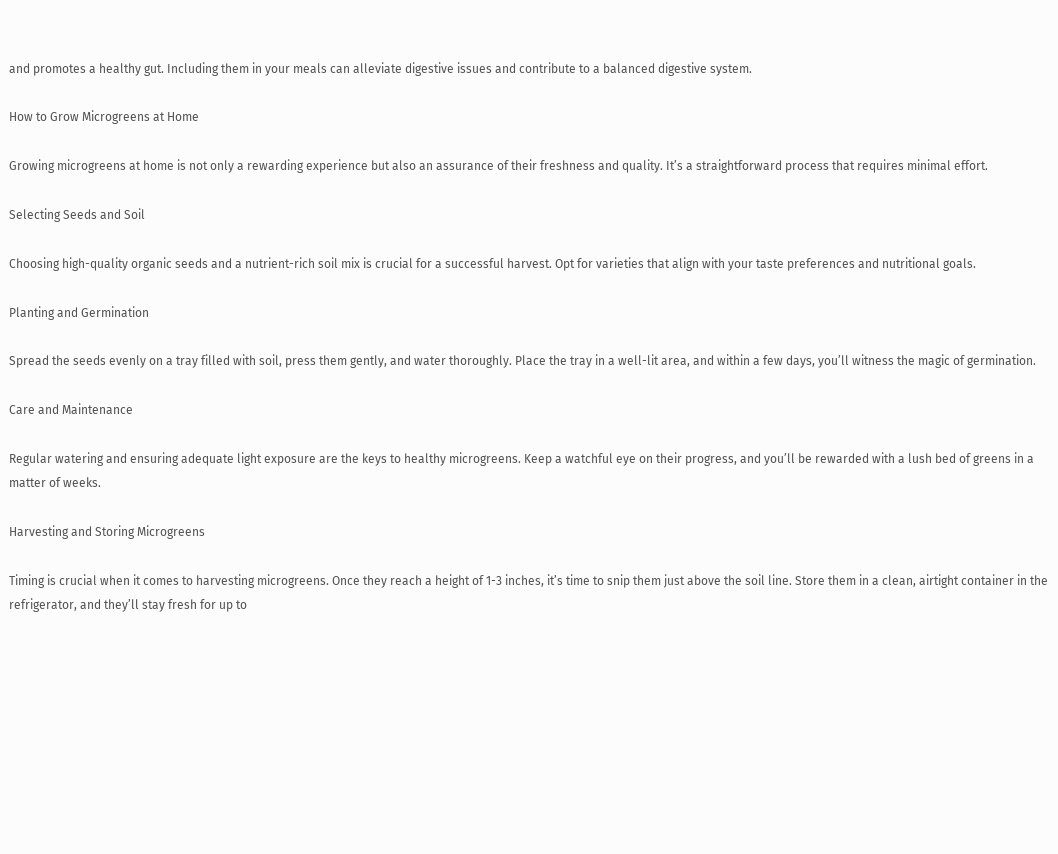and promotes a healthy gut. Including them in your meals can alleviate digestive issues and contribute to a balanced digestive system.

How to Grow Microgreens at Home

Growing microgreens at home is not only a rewarding experience but also an assurance of their freshness and quality. It’s a straightforward process that requires minimal effort.

Selecting Seeds and Soil

Choosing high-quality organic seeds and a nutrient-rich soil mix is crucial for a successful harvest. Opt for varieties that align with your taste preferences and nutritional goals.

Planting and Germination

Spread the seeds evenly on a tray filled with soil, press them gently, and water thoroughly. Place the tray in a well-lit area, and within a few days, you’ll witness the magic of germination.

Care and Maintenance

Regular watering and ensuring adequate light exposure are the keys to healthy microgreens. Keep a watchful eye on their progress, and you’ll be rewarded with a lush bed of greens in a matter of weeks.

Harvesting and Storing Microgreens

Timing is crucial when it comes to harvesting microgreens. Once they reach a height of 1-3 inches, it’s time to snip them just above the soil line. Store them in a clean, airtight container in the refrigerator, and they’ll stay fresh for up to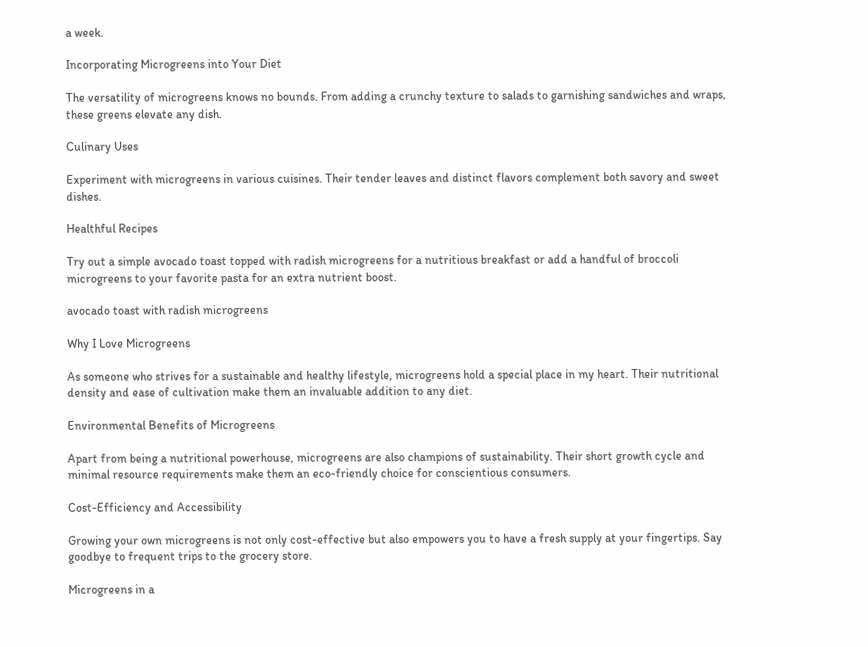a week.

Incorporating Microgreens into Your Diet

The versatility of microgreens knows no bounds. From adding a crunchy texture to salads to garnishing sandwiches and wraps, these greens elevate any dish.

Culinary Uses

Experiment with microgreens in various cuisines. Their tender leaves and distinct flavors complement both savory and sweet dishes.

Healthful Recipes

Try out a simple avocado toast topped with radish microgreens for a nutritious breakfast or add a handful of broccoli microgreens to your favorite pasta for an extra nutrient boost.

avocado toast with radish microgreens

Why I Love Microgreens

As someone who strives for a sustainable and healthy lifestyle, microgreens hold a special place in my heart. Their nutritional density and ease of cultivation make them an invaluable addition to any diet.

Environmental Benefits of Microgreens

Apart from being a nutritional powerhouse, microgreens are also champions of sustainability. Their short growth cycle and minimal resource requirements make them an eco-friendly choice for conscientious consumers.

Cost-Efficiency and Accessibility

Growing your own microgreens is not only cost-effective but also empowers you to have a fresh supply at your fingertips. Say goodbye to frequent trips to the grocery store.

Microgreens in a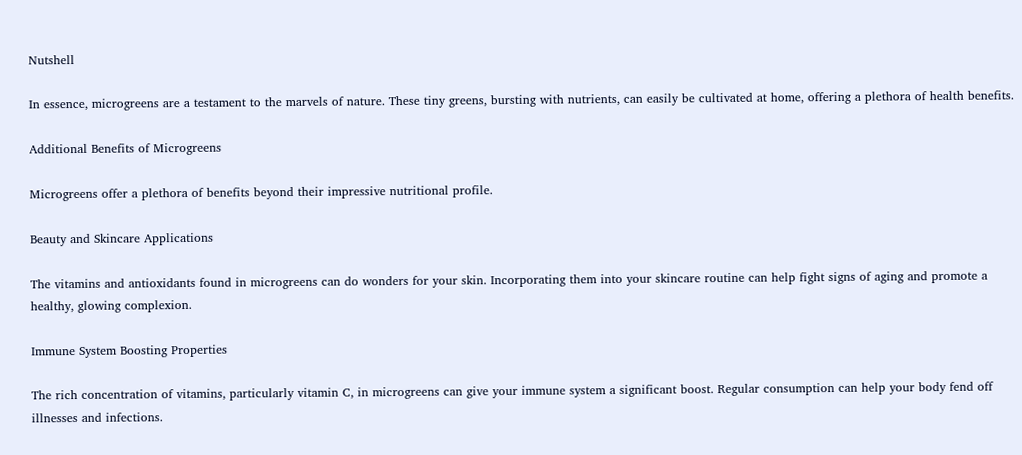Nutshell

In essence, microgreens are a testament to the marvels of nature. These tiny greens, bursting with nutrients, can easily be cultivated at home, offering a plethora of health benefits.

Additional Benefits of Microgreens

Microgreens offer a plethora of benefits beyond their impressive nutritional profile.

Beauty and Skincare Applications

The vitamins and antioxidants found in microgreens can do wonders for your skin. Incorporating them into your skincare routine can help fight signs of aging and promote a healthy, glowing complexion.

Immune System Boosting Properties

The rich concentration of vitamins, particularly vitamin C, in microgreens can give your immune system a significant boost. Regular consumption can help your body fend off illnesses and infections.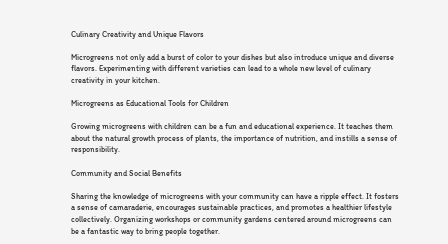Culinary Creativity and Unique Flavors

Microgreens not only add a burst of color to your dishes but also introduce unique and diverse flavors. Experimenting with different varieties can lead to a whole new level of culinary creativity in your kitchen.

Microgreens as Educational Tools for Children

Growing microgreens with children can be a fun and educational experience. It teaches them about the natural growth process of plants, the importance of nutrition, and instills a sense of responsibility.

Community and Social Benefits

Sharing the knowledge of microgreens with your community can have a ripple effect. It fosters a sense of camaraderie, encourages sustainable practices, and promotes a healthier lifestyle collectively. Organizing workshops or community gardens centered around microgreens can be a fantastic way to bring people together.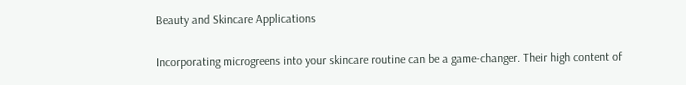Beauty and Skincare Applications

Incorporating microgreens into your skincare routine can be a game-changer. Their high content of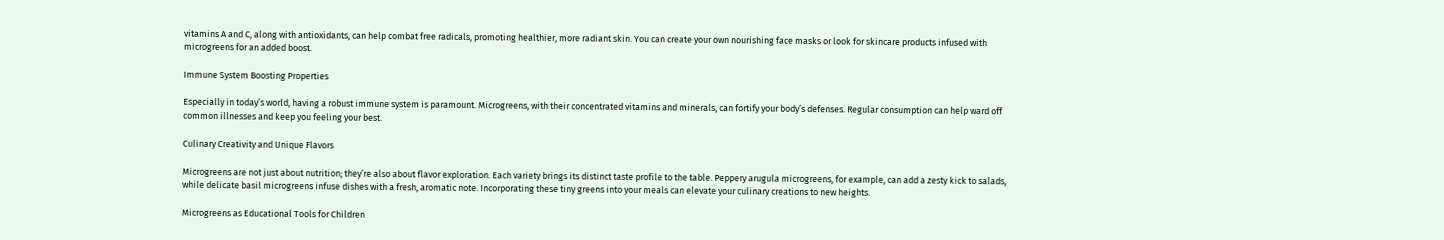vitamins A and C, along with antioxidants, can help combat free radicals, promoting healthier, more radiant skin. You can create your own nourishing face masks or look for skincare products infused with microgreens for an added boost.

Immune System Boosting Properties

Especially in today’s world, having a robust immune system is paramount. Microgreens, with their concentrated vitamins and minerals, can fortify your body’s defenses. Regular consumption can help ward off common illnesses and keep you feeling your best.

Culinary Creativity and Unique Flavors

Microgreens are not just about nutrition; they’re also about flavor exploration. Each variety brings its distinct taste profile to the table. Peppery arugula microgreens, for example, can add a zesty kick to salads, while delicate basil microgreens infuse dishes with a fresh, aromatic note. Incorporating these tiny greens into your meals can elevate your culinary creations to new heights.

Microgreens as Educational Tools for Children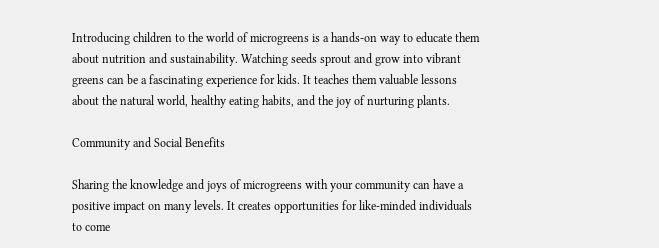Introducing children to the world of microgreens is a hands-on way to educate them about nutrition and sustainability. Watching seeds sprout and grow into vibrant greens can be a fascinating experience for kids. It teaches them valuable lessons about the natural world, healthy eating habits, and the joy of nurturing plants.

Community and Social Benefits

Sharing the knowledge and joys of microgreens with your community can have a positive impact on many levels. It creates opportunities for like-minded individuals to come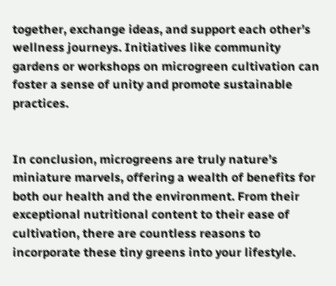together, exchange ideas, and support each other’s wellness journeys. Initiatives like community gardens or workshops on microgreen cultivation can foster a sense of unity and promote sustainable practices.


In conclusion, microgreens are truly nature’s miniature marvels, offering a wealth of benefits for both our health and the environment. From their exceptional nutritional content to their ease of cultivation, there are countless reasons to incorporate these tiny greens into your lifestyle.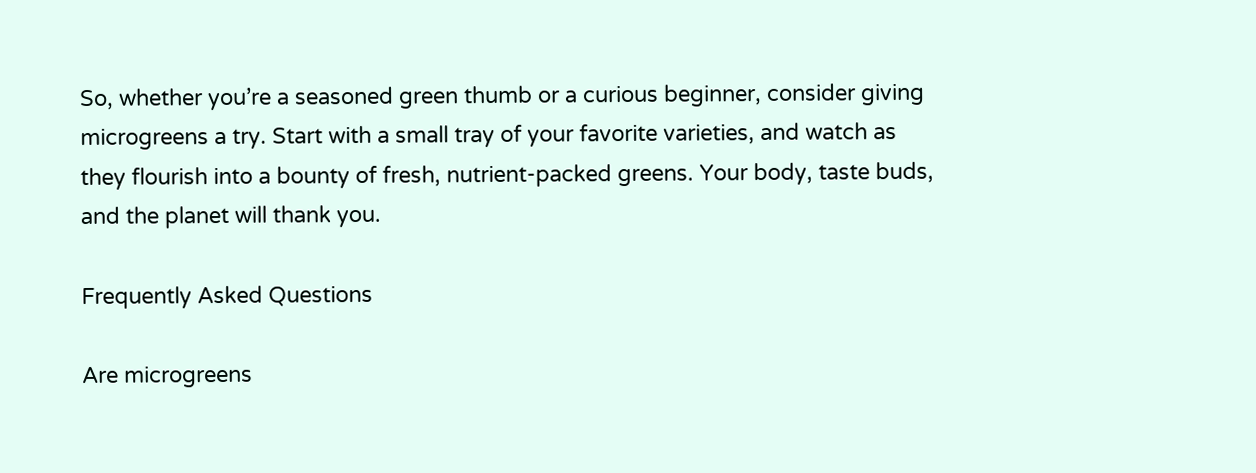So, whether you’re a seasoned green thumb or a curious beginner, consider giving microgreens a try. Start with a small tray of your favorite varieties, and watch as they flourish into a bounty of fresh, nutrient-packed greens. Your body, taste buds, and the planet will thank you.

Frequently Asked Questions

Are microgreens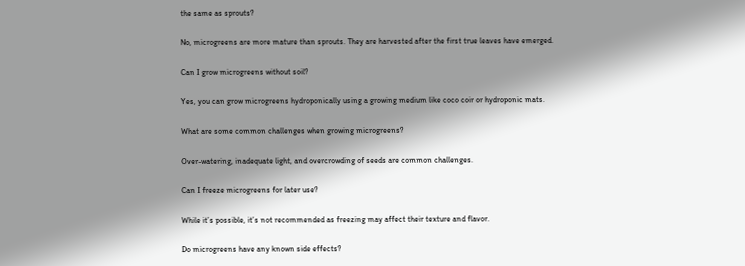the same as sprouts?

No, microgreens are more mature than sprouts. They are harvested after the first true leaves have emerged.

Can I grow microgreens without soil?

Yes, you can grow microgreens hydroponically using a growing medium like coco coir or hydroponic mats.

What are some common challenges when growing microgreens?

Over-watering, inadequate light, and overcrowding of seeds are common challenges.

Can I freeze microgreens for later use?

While it’s possible, it’s not recommended as freezing may affect their texture and flavor.

Do microgreens have any known side effects?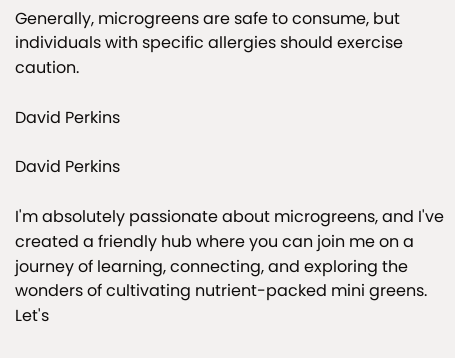Generally, microgreens are safe to consume, but individuals with specific allergies should exercise caution.

David Perkins

David Perkins

I'm absolutely passionate about microgreens, and I've created a friendly hub where you can join me on a journey of learning, connecting, and exploring the wonders of cultivating nutrient-packed mini greens. Let's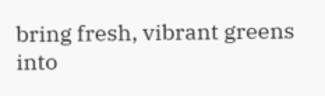bring fresh, vibrant greens into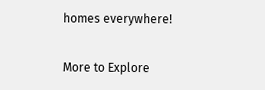homes everywhere!

More to Explore